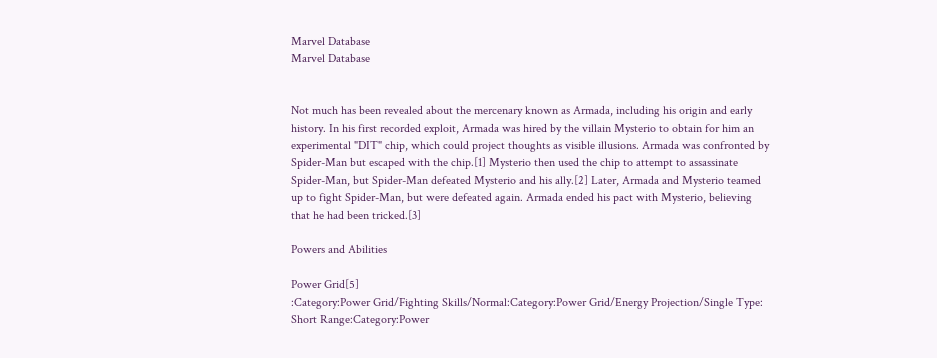Marvel Database
Marvel Database


Not much has been revealed about the mercenary known as Armada, including his origin and early history. In his first recorded exploit, Armada was hired by the villain Mysterio to obtain for him an experimental "DIT" chip, which could project thoughts as visible illusions. Armada was confronted by Spider-Man but escaped with the chip.[1] Mysterio then used the chip to attempt to assassinate Spider-Man, but Spider-Man defeated Mysterio and his ally.[2] Later, Armada and Mysterio teamed up to fight Spider-Man, but were defeated again. Armada ended his pact with Mysterio, believing that he had been tricked.[3]

Powers and Abilities

Power Grid[5]
:Category:Power Grid/Fighting Skills/Normal:Category:Power Grid/Energy Projection/Single Type: Short Range:Category:Power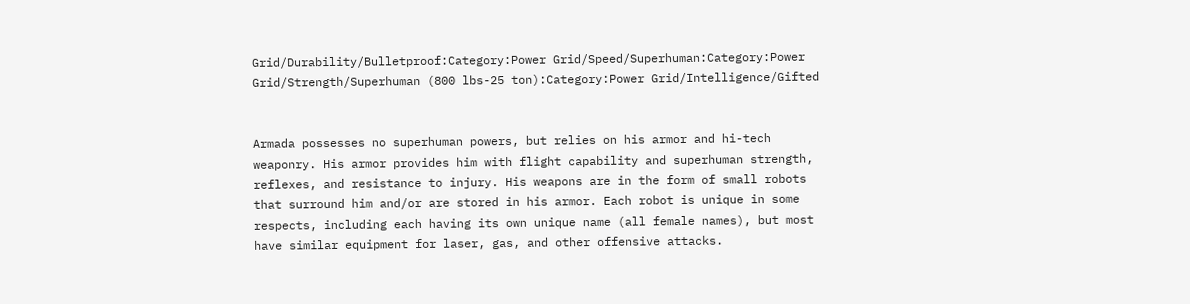Grid/Durability/Bulletproof:Category:Power Grid/Speed/Superhuman:Category:Power Grid/Strength/Superhuman (800 lbs-25 ton):Category:Power Grid/Intelligence/Gifted


Armada possesses no superhuman powers, but relies on his armor and hi-tech weaponry. His armor provides him with flight capability and superhuman strength, reflexes, and resistance to injury. His weapons are in the form of small robots that surround him and/or are stored in his armor. Each robot is unique in some respects, including each having its own unique name (all female names), but most have similar equipment for laser, gas, and other offensive attacks.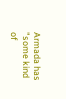Armada has "some kind of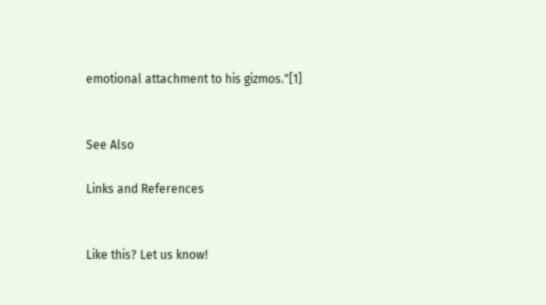emotional attachment to his gizmos."[1]


See Also

Links and References


Like this? Let us know!